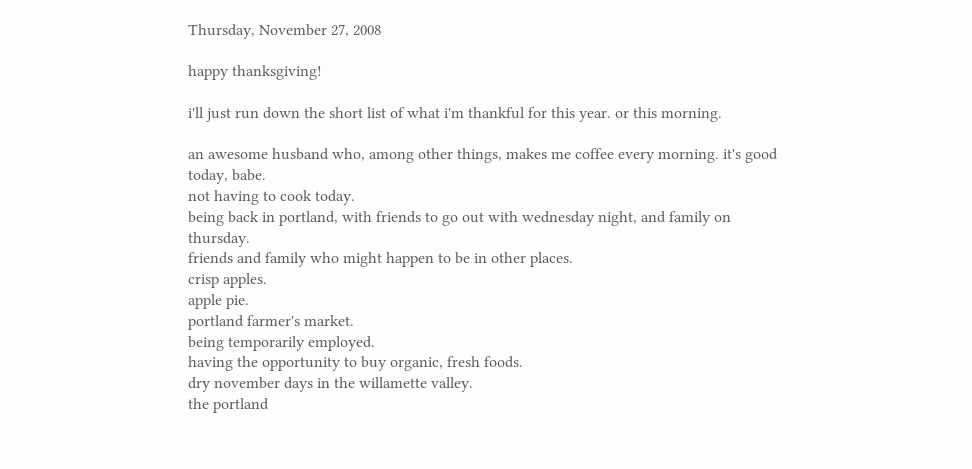Thursday, November 27, 2008

happy thanksgiving!

i'll just run down the short list of what i'm thankful for this year. or this morning.

an awesome husband who, among other things, makes me coffee every morning. it's good today, babe.
not having to cook today.
being back in portland, with friends to go out with wednesday night, and family on thursday.
friends and family who might happen to be in other places.
crisp apples.
apple pie.
portland farmer's market.
being temporarily employed.
having the opportunity to buy organic, fresh foods.
dry november days in the willamette valley.
the portland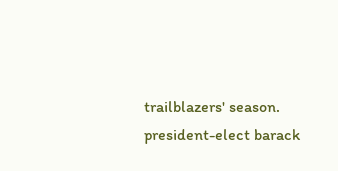trailblazers' season.
president-elect barack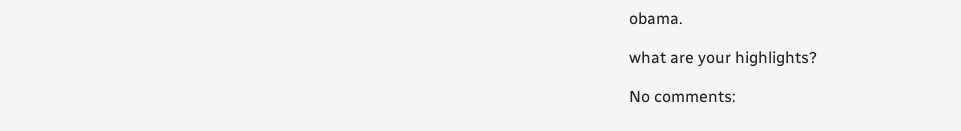obama.

what are your highlights?

No comments: